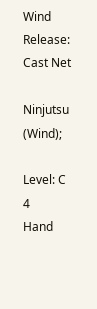Wind Release: Cast Net

Ninjutsu (Wind);

Level: C 4
Hand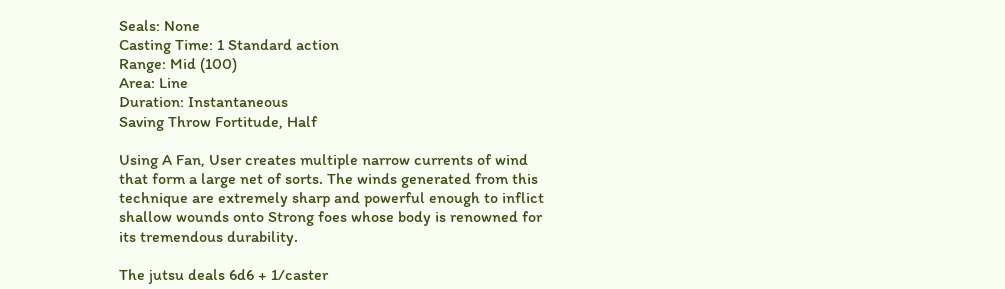Seals: None
Casting Time: 1 Standard action
Range: Mid (100)
Area: Line
Duration: Instantaneous
Saving Throw Fortitude, Half

Using A Fan, User creates multiple narrow currents of wind that form a large net of sorts. The winds generated from this technique are extremely sharp and powerful enough to inflict shallow wounds onto Strong foes whose body is renowned for its tremendous durability.

The jutsu deals 6d6 + 1/caster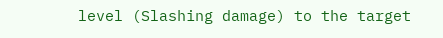level (Slashing damage) to the target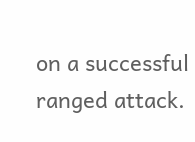on a successful ranged attack.